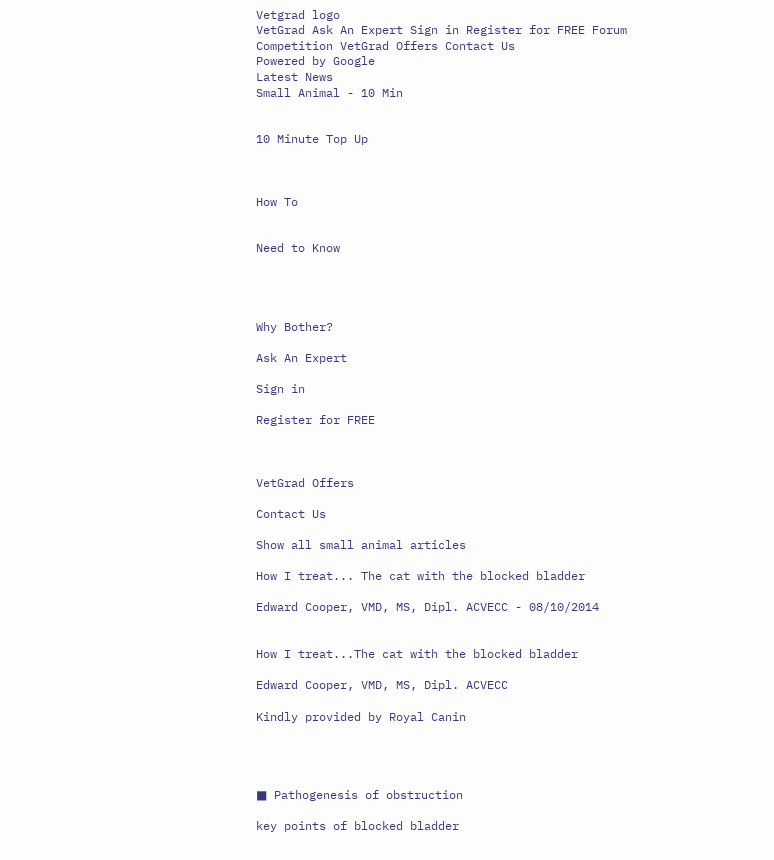Vetgrad logo
VetGrad Ask An Expert Sign in Register for FREE Forum Competition VetGrad Offers Contact Us
Powered by Google
Latest News
Small Animal - 10 Min


10 Minute Top Up



How To


Need to Know




Why Bother?

Ask An Expert

Sign in

Register for FREE



VetGrad Offers

Contact Us

Show all small animal articles

How I treat... The cat with the blocked bladder

Edward Cooper, VMD, MS, Dipl. ACVECC - 08/10/2014


How I treat...The cat with the blocked bladder

Edward Cooper, VMD, MS, Dipl. ACVECC

Kindly provided by Royal Canin




■ Pathogenesis of obstruction

key points of blocked bladder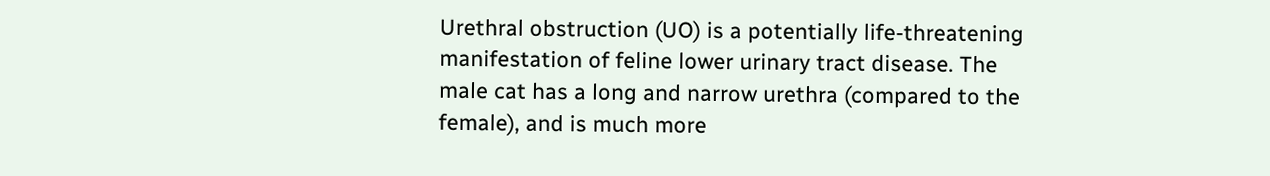Urethral obstruction (UO) is a potentially life-threatening manifestation of feline lower urinary tract disease. The male cat has a long and narrow urethra (compared to the female), and is much more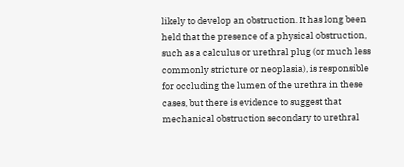likely to develop an obstruction. It has long been held that the presence of a physical obstruction, such as a calculus or urethral plug (or much less commonly stricture or neoplasia), is responsible for occluding the lumen of the urethra in these cases, but there is evidence to suggest that mechanical obstruction secondary to urethral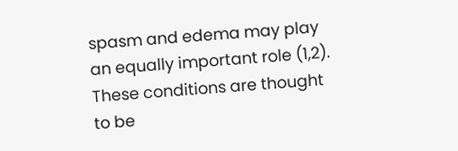spasm and edema may play an equally important role (1,2). These conditions are thought to be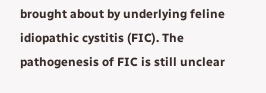brought about by underlying feline idiopathic cystitis (FIC). The pathogenesis of FIC is still unclear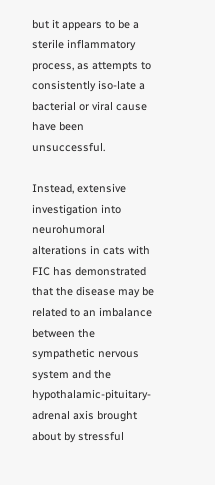but it appears to be a sterile inflammatory process, as attempts to consistently iso-late a bacterial or viral cause have been unsuccessful.

Instead, extensive investigation into neurohumoral alterations in cats with FIC has demonstrated that the disease may be related to an imbalance between the sympathetic nervous system and the hypothalamic-pituitary-adrenal axis brought about by stressful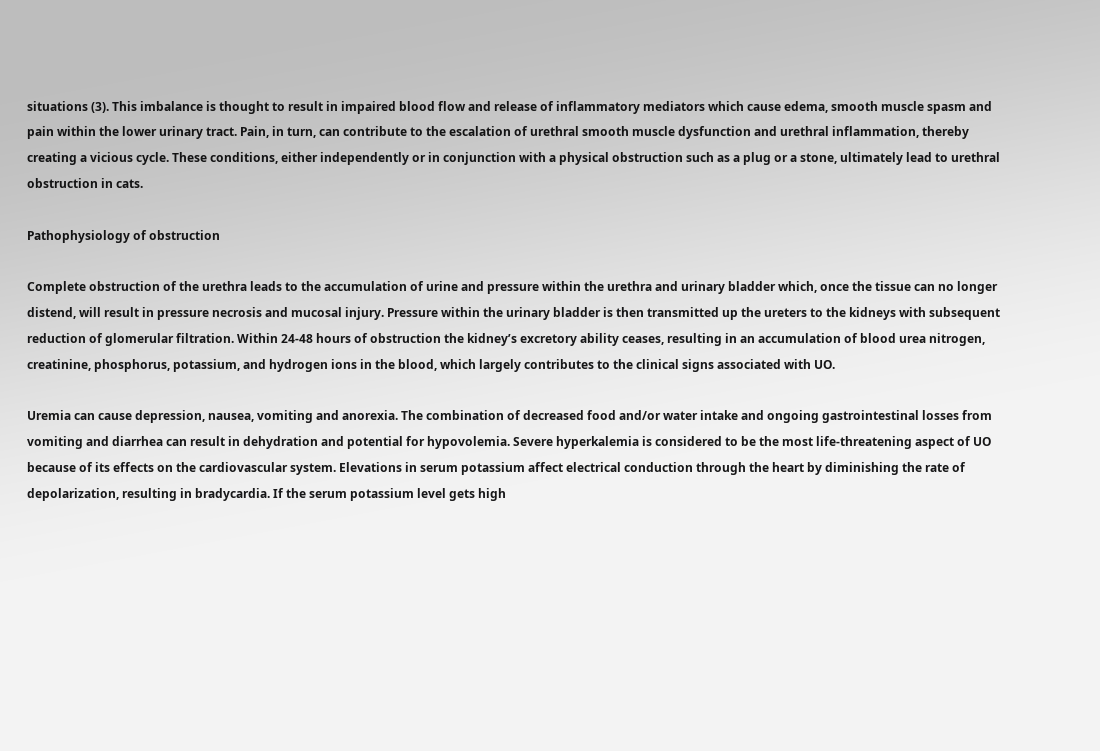situations (3). This imbalance is thought to result in impaired blood flow and release of inflammatory mediators which cause edema, smooth muscle spasm and pain within the lower urinary tract. Pain, in turn, can contribute to the escalation of urethral smooth muscle dysfunction and urethral inflammation, thereby creating a vicious cycle. These conditions, either independently or in conjunction with a physical obstruction such as a plug or a stone, ultimately lead to urethral obstruction in cats.

Pathophysiology of obstruction

Complete obstruction of the urethra leads to the accumulation of urine and pressure within the urethra and urinary bladder which, once the tissue can no longer distend, will result in pressure necrosis and mucosal injury. Pressure within the urinary bladder is then transmitted up the ureters to the kidneys with subsequent reduction of glomerular filtration. Within 24-48 hours of obstruction the kidney’s excretory ability ceases, resulting in an accumulation of blood urea nitrogen, creatinine, phosphorus, potassium, and hydrogen ions in the blood, which largely contributes to the clinical signs associated with UO.

Uremia can cause depression, nausea, vomiting and anorexia. The combination of decreased food and/or water intake and ongoing gastrointestinal losses from vomiting and diarrhea can result in dehydration and potential for hypovolemia. Severe hyperkalemia is considered to be the most life-threatening aspect of UO because of its effects on the cardiovascular system. Elevations in serum potassium affect electrical conduction through the heart by diminishing the rate of depolarization, resulting in bradycardia. If the serum potassium level gets high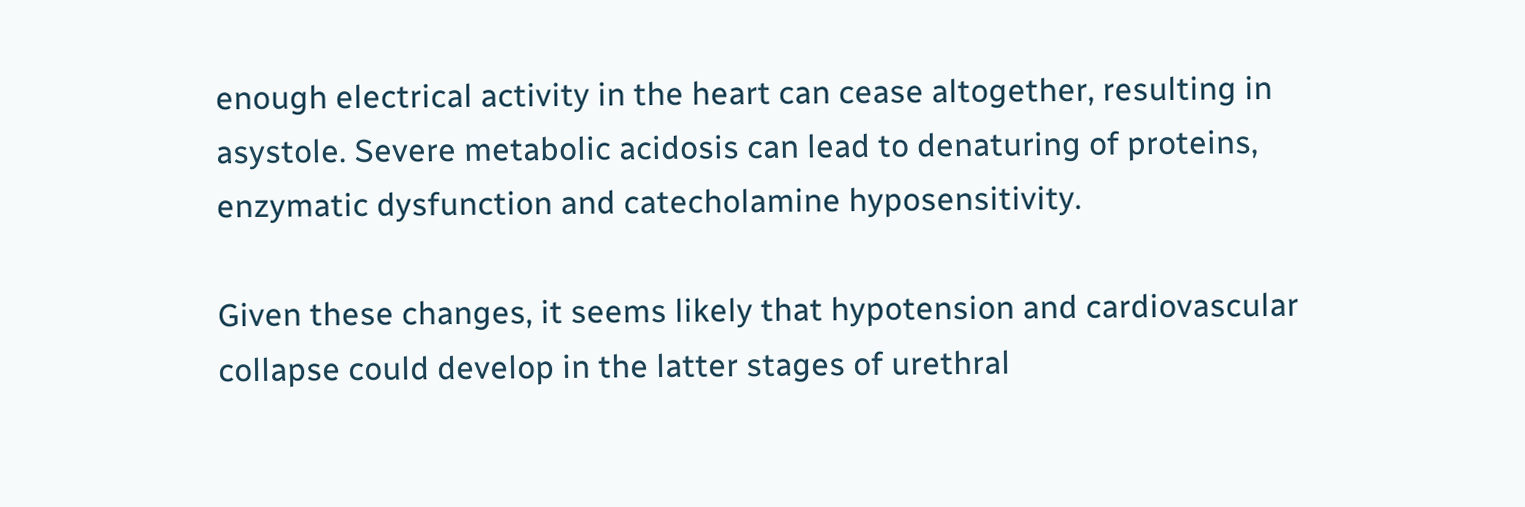enough electrical activity in the heart can cease altogether, resulting in asystole. Severe metabolic acidosis can lead to denaturing of proteins, enzymatic dysfunction and catecholamine hyposensitivity.

Given these changes, it seems likely that hypotension and cardiovascular collapse could develop in the latter stages of urethral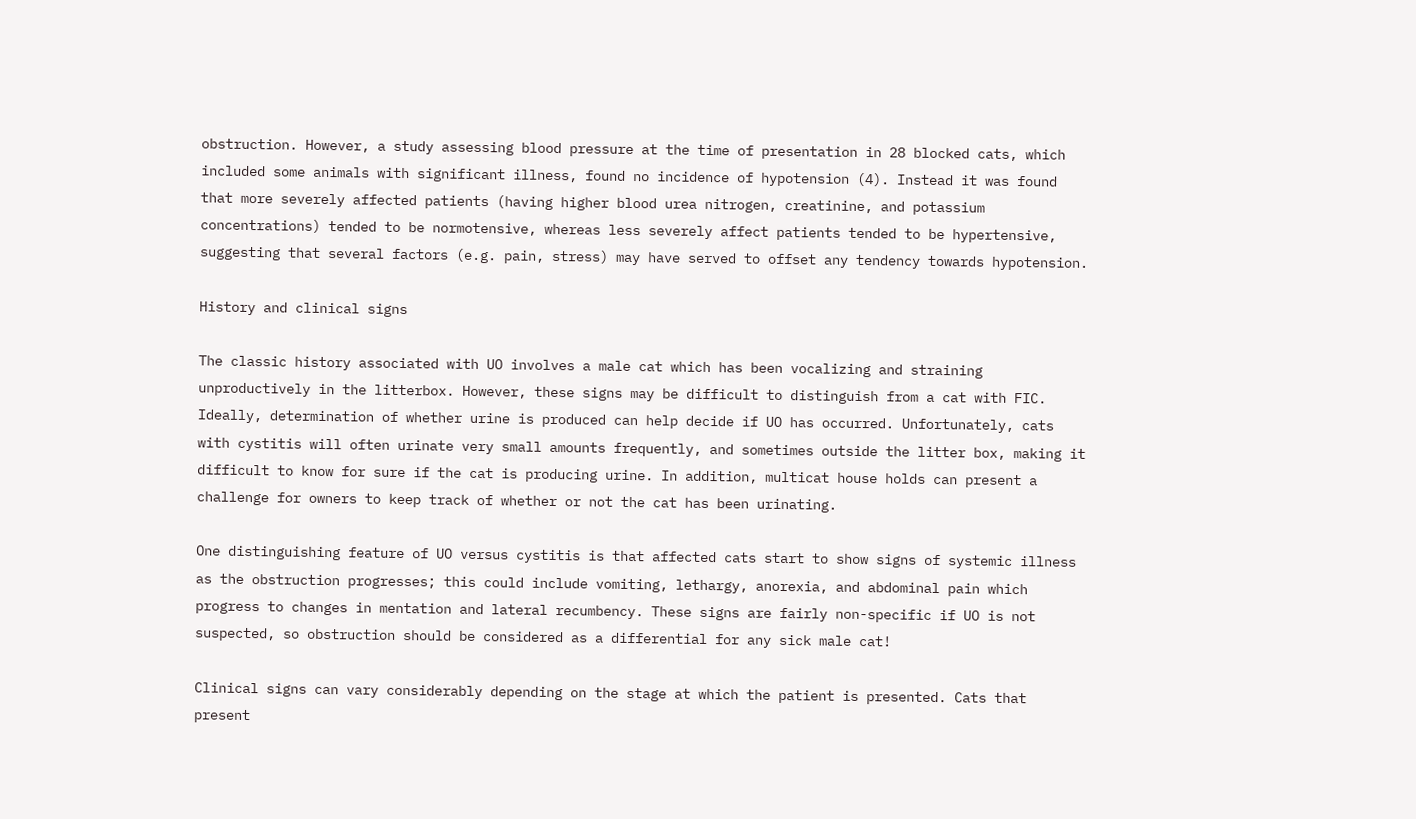obstruction. However, a study assessing blood pressure at the time of presentation in 28 blocked cats, which included some animals with significant illness, found no incidence of hypotension (4). Instead it was found that more severely affected patients (having higher blood urea nitrogen, creatinine, and potassium concentrations) tended to be normotensive, whereas less severely affect patients tended to be hypertensive, suggesting that several factors (e.g. pain, stress) may have served to offset any tendency towards hypotension.

History and clinical signs

The classic history associated with UO involves a male cat which has been vocalizing and straining unproductively in the litterbox. However, these signs may be difficult to distinguish from a cat with FIC. Ideally, determination of whether urine is produced can help decide if UO has occurred. Unfortunately, cats with cystitis will often urinate very small amounts frequently, and sometimes outside the litter box, making it difficult to know for sure if the cat is producing urine. In addition, multicat house holds can present a challenge for owners to keep track of whether or not the cat has been urinating.

One distinguishing feature of UO versus cystitis is that affected cats start to show signs of systemic illness as the obstruction progresses; this could include vomiting, lethargy, anorexia, and abdominal pain which progress to changes in mentation and lateral recumbency. These signs are fairly non-specific if UO is not suspected, so obstruction should be considered as a differential for any sick male cat!

Clinical signs can vary considerably depending on the stage at which the patient is presented. Cats that present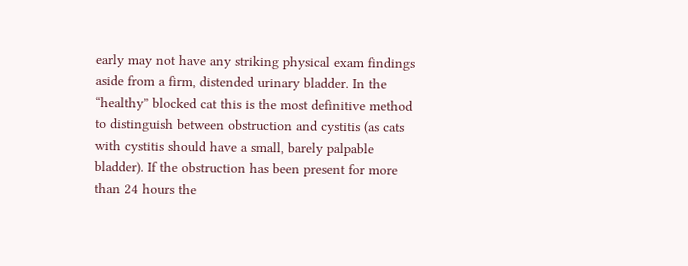early may not have any striking physical exam findings aside from a firm, distended urinary bladder. In the “healthy” blocked cat this is the most definitive method to distinguish between obstruction and cystitis (as cats with cystitis should have a small, barely palpable bladder). If the obstruction has been present for more than 24 hours the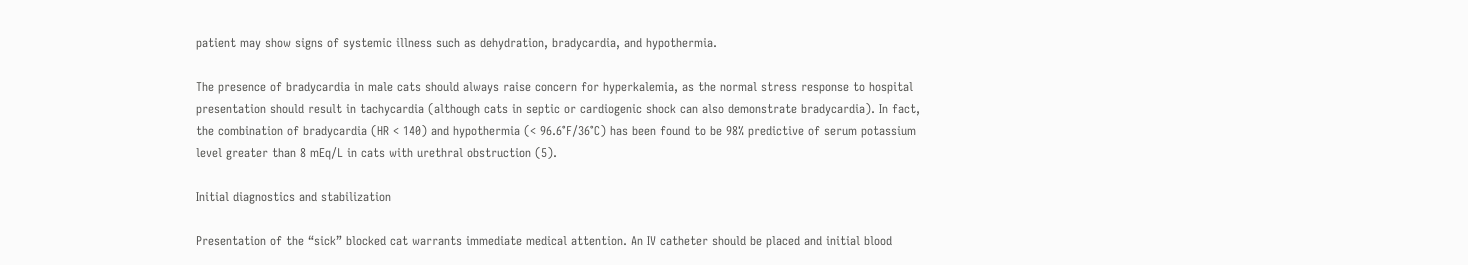patient may show signs of systemic illness such as dehydration, bradycardia, and hypothermia.

The presence of bradycardia in male cats should always raise concern for hyperkalemia, as the normal stress response to hospital presentation should result in tachycardia (although cats in septic or cardiogenic shock can also demonstrate bradycardia). In fact, the combination of bradycardia (HR < 140) and hypothermia (< 96.6°F/36°C) has been found to be 98% predictive of serum potassium level greater than 8 mEq/L in cats with urethral obstruction (5).

Initial diagnostics and stabilization

Presentation of the “sick” blocked cat warrants immediate medical attention. An IV catheter should be placed and initial blood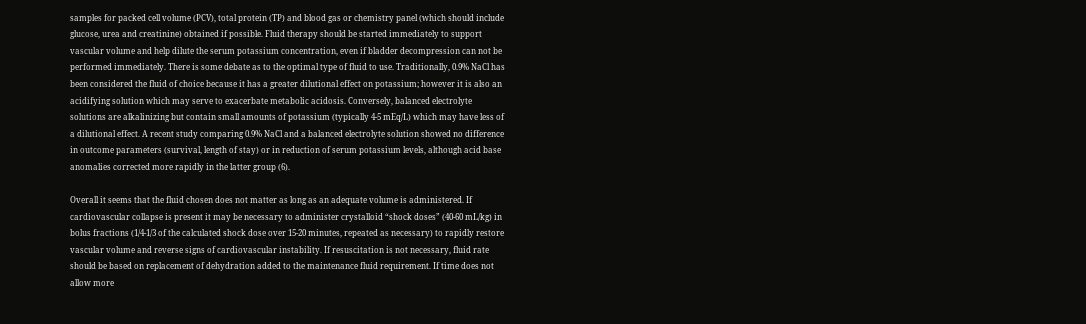samples for packed cell volume (PCV), total protein (TP) and blood gas or chemistry panel (which should include glucose, urea and creatinine) obtained if possible. Fluid therapy should be started immediately to support vascular volume and help dilute the serum potassium concentration, even if bladder decompression can not be performed immediately. There is some debate as to the optimal type of fluid to use. Traditionally, 0.9% NaCl has been considered the fluid of choice because it has a greater dilutional effect on potassium; however it is also an acidifying solution which may serve to exacerbate metabolic acidosis. Conversely, balanced electrolyte solutions are alkalinizing but contain small amounts of potassium (typically 4-5 mEq/L) which may have less of a dilutional effect. A recent study comparing 0.9% NaCl and a balanced electrolyte solution showed no difference in outcome parameters (survival, length of stay) or in reduction of serum potassium levels, although acid base anomalies corrected more rapidly in the latter group (6).

Overall it seems that the fluid chosen does not matter as long as an adequate volume is administered. If cardiovascular collapse is present it may be necessary to administer crystalloid “shock doses” (40-60 mL/kg) in bolus fractions (1/4-1/3 of the calculated shock dose over 15-20 minutes, repeated as necessary) to rapidly restore vascular volume and reverse signs of cardiovascular instability. If resuscitation is not necessary, fluid rate should be based on replacement of dehydration added to the maintenance fluid requirement. If time does not allow more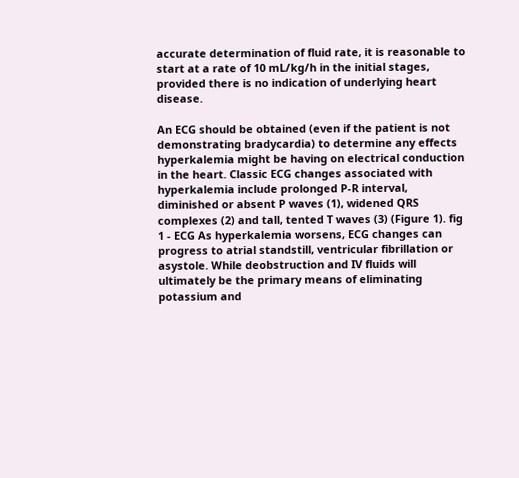accurate determination of fluid rate, it is reasonable to start at a rate of 10 mL/kg/h in the initial stages, provided there is no indication of underlying heart disease.

An ECG should be obtained (even if the patient is not demonstrating bradycardia) to determine any effects hyperkalemia might be having on electrical conduction in the heart. Classic ECG changes associated with hyperkalemia include prolonged P-R interval, diminished or absent P waves (1), widened QRS complexes (2) and tall, tented T waves (3) (Figure 1). fig 1 - ECG As hyperkalemia worsens, ECG changes can progress to atrial standstill, ventricular fibrillation or asystole. While deobstruction and IV fluids will ultimately be the primary means of eliminating potassium and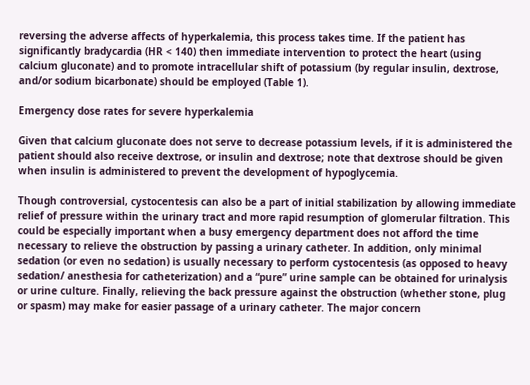reversing the adverse affects of hyperkalemia, this process takes time. If the patient has significantly bradycardia (HR < 140) then immediate intervention to protect the heart (using calcium gluconate) and to promote intracellular shift of potassium (by regular insulin, dextrose, and/or sodium bicarbonate) should be employed (Table 1).

Emergency dose rates for severe hyperkalemia

Given that calcium gluconate does not serve to decrease potassium levels, if it is administered the patient should also receive dextrose, or insulin and dextrose; note that dextrose should be given when insulin is administered to prevent the development of hypoglycemia.

Though controversial, cystocentesis can also be a part of initial stabilization by allowing immediate relief of pressure within the urinary tract and more rapid resumption of glomerular filtration. This could be especially important when a busy emergency department does not afford the time necessary to relieve the obstruction by passing a urinary catheter. In addition, only minimal sedation (or even no sedation) is usually necessary to perform cystocentesis (as opposed to heavy sedation/ anesthesia for catheterization) and a “pure” urine sample can be obtained for urinalysis or urine culture. Finally, relieving the back pressure against the obstruction (whether stone, plug or spasm) may make for easier passage of a urinary catheter. The major concern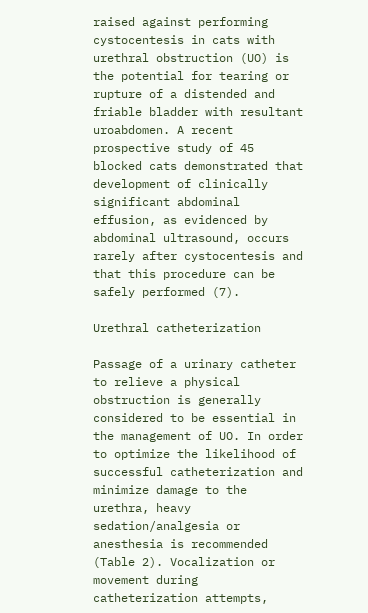raised against performing cystocentesis in cats with urethral obstruction (UO) is the potential for tearing or rupture of a distended and friable bladder with resultant uroabdomen. A recent prospective study of 45 blocked cats demonstrated that development of clinically significant abdominal effusion, as evidenced by abdominal ultrasound, occurs rarely after cystocentesis and that this procedure can be safely performed (7).

Urethral catheterization

Passage of a urinary catheter to relieve a physical obstruction is generally considered to be essential in the management of UO. In order to optimize the likelihood of successful catheterization and minimize damage to the urethra, heavy sedation/analgesia or anesthesia is recommended (Table 2). Vocalization or movement during catheterization attempts,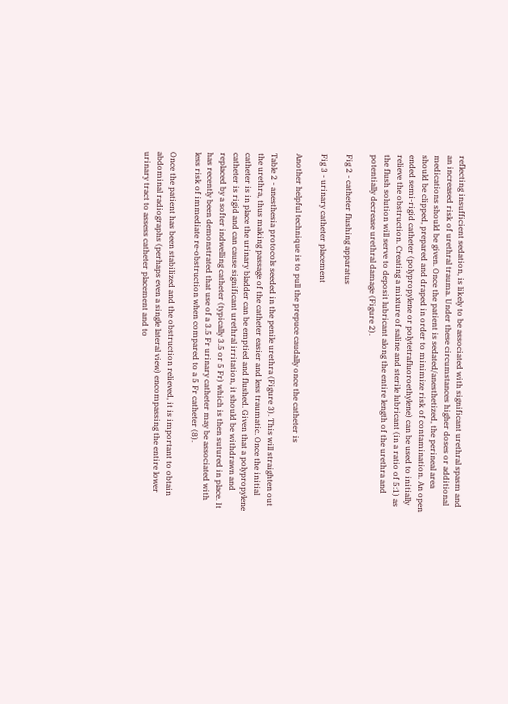reflecting insufficient sedation, is likely to be associated with significant urethral spasm and an increased risk of urethral trauma. Under these circumstances higher doses or additional medications should be given. Once the patient is sedated/anesthetized, the perineal area should be clipped, prepared and draped in order to minimize risk of contamination. An open ended semi-rigid catheter (polypropylene or polytetrafluoroethylene) can be used to initially relieve the obstruction. Creating a mixture of saline and sterile lubricant (in a ratio of 5:1) as the flush solution will serve to deposit lubricant along the entire length of the urethra and potentially decrease urethral damage (Figure 2).

Fig 2 - catheter flushing apparatus

Fig 3 - urinary catheter placement

Another helpful technique is to pull the prepuce caudally once the catheter is

Table 2 - anesthesia protocols seeded in the penile urethra (Figure 3). This will straighten out the urethra, thus making passage of the catheter easier and less traumatic. Once the initial catheter is in place the urinary bladder can be emptied and flushed. Given that a polypropylene catheter is rigid and can cause significant urethral irritation, it should be withdrawn and replaced by a softer indwelling catheter (typically 3.5 or 5 Fr) which is then sutured in place. It has recently been demonstrated that use of a 3.5 Fr urinary catheter may be associated with less risk of immediate re-obstruction when compared to a 5 Fr catheter (8).

Once the patient has been stabilized and the obstruction relieved, it is important to obtain abdominal radiographs (perhaps even a single lateral view) encompassing the entire lower urinary tract to assess catheter placement and to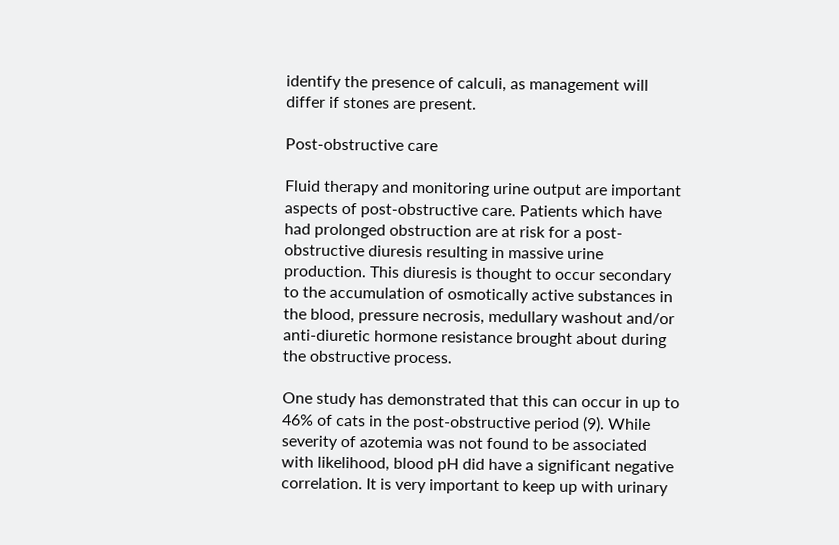identify the presence of calculi, as management will differ if stones are present.

Post-obstructive care

Fluid therapy and monitoring urine output are important aspects of post-obstructive care. Patients which have had prolonged obstruction are at risk for a post-obstructive diuresis resulting in massive urine production. This diuresis is thought to occur secondary to the accumulation of osmotically active substances in the blood, pressure necrosis, medullary washout and/or anti-diuretic hormone resistance brought about during the obstructive process.

One study has demonstrated that this can occur in up to 46% of cats in the post-obstructive period (9). While severity of azotemia was not found to be associated with likelihood, blood pH did have a significant negative correlation. It is very important to keep up with urinary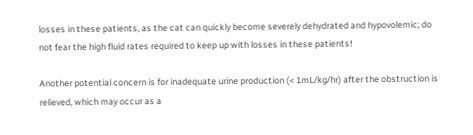losses in these patients, as the cat can quickly become severely dehydrated and hypovolemic; do not fear the high fluid rates required to keep up with losses in these patients!

Another potential concern is for inadequate urine production (< 1mL/kg/hr) after the obstruction is relieved, which may occur as a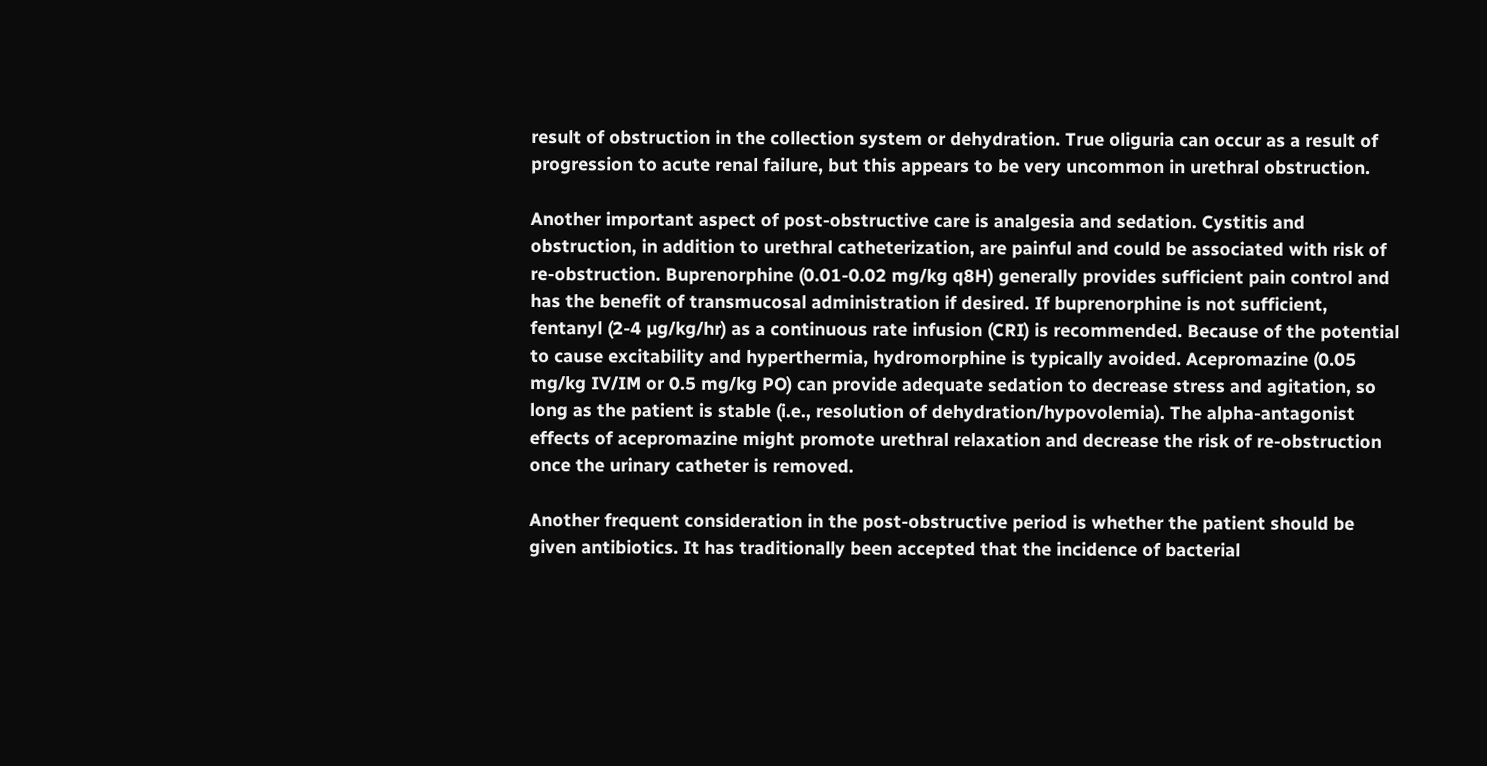result of obstruction in the collection system or dehydration. True oliguria can occur as a result of progression to acute renal failure, but this appears to be very uncommon in urethral obstruction.

Another important aspect of post-obstructive care is analgesia and sedation. Cystitis and obstruction, in addition to urethral catheterization, are painful and could be associated with risk of re-obstruction. Buprenorphine (0.01-0.02 mg/kg q8H) generally provides sufficient pain control and has the benefit of transmucosal administration if desired. If buprenorphine is not sufficient, fentanyl (2-4 µg/kg/hr) as a continuous rate infusion (CRI) is recommended. Because of the potential to cause excitability and hyperthermia, hydromorphine is typically avoided. Acepromazine (0.05 mg/kg IV/IM or 0.5 mg/kg PO) can provide adequate sedation to decrease stress and agitation, so long as the patient is stable (i.e., resolution of dehydration/hypovolemia). The alpha-antagonist effects of acepromazine might promote urethral relaxation and decrease the risk of re-obstruction once the urinary catheter is removed.

Another frequent consideration in the post-obstructive period is whether the patient should be given antibiotics. It has traditionally been accepted that the incidence of bacterial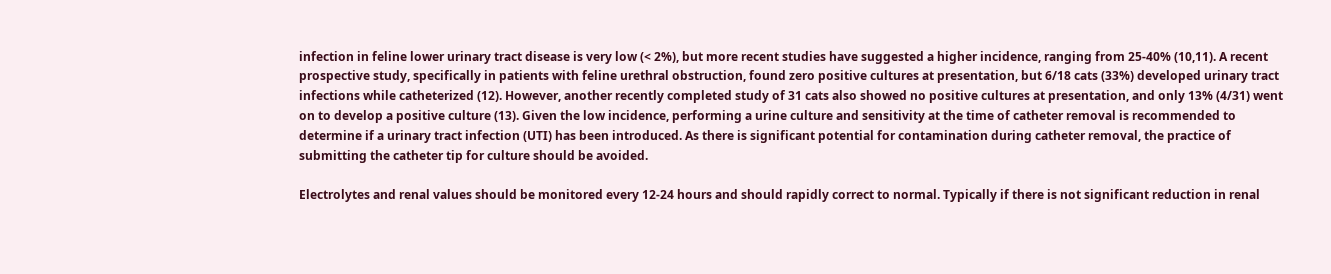infection in feline lower urinary tract disease is very low (< 2%), but more recent studies have suggested a higher incidence, ranging from 25-40% (10,11). A recent prospective study, specifically in patients with feline urethral obstruction, found zero positive cultures at presentation, but 6/18 cats (33%) developed urinary tract infections while catheterized (12). However, another recently completed study of 31 cats also showed no positive cultures at presentation, and only 13% (4/31) went on to develop a positive culture (13). Given the low incidence, performing a urine culture and sensitivity at the time of catheter removal is recommended to determine if a urinary tract infection (UTI) has been introduced. As there is significant potential for contamination during catheter removal, the practice of submitting the catheter tip for culture should be avoided.

Electrolytes and renal values should be monitored every 12-24 hours and should rapidly correct to normal. Typically if there is not significant reduction in renal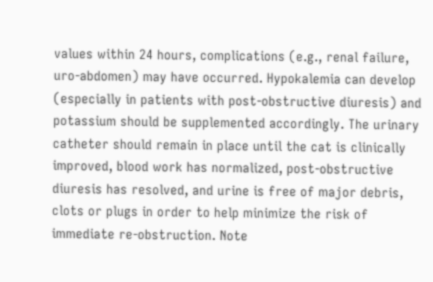values within 24 hours, complications (e.g., renal failure, uro-abdomen) may have occurred. Hypokalemia can develop (especially in patients with post-obstructive diuresis) and potassium should be supplemented accordingly. The urinary catheter should remain in place until the cat is clinically improved, blood work has normalized, post-obstructive diuresis has resolved, and urine is free of major debris, clots or plugs in order to help minimize the risk of immediate re-obstruction. Note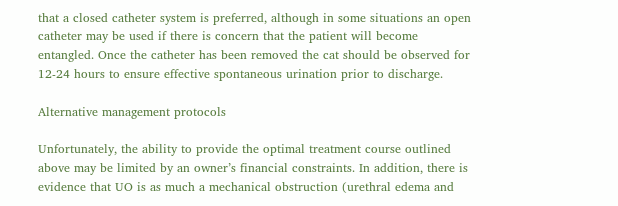that a closed catheter system is preferred, although in some situations an open catheter may be used if there is concern that the patient will become entangled. Once the catheter has been removed the cat should be observed for 12-24 hours to ensure effective spontaneous urination prior to discharge.

Alternative management protocols

Unfortunately, the ability to provide the optimal treatment course outlined above may be limited by an owner’s financial constraints. In addition, there is evidence that UO is as much a mechanical obstruction (urethral edema and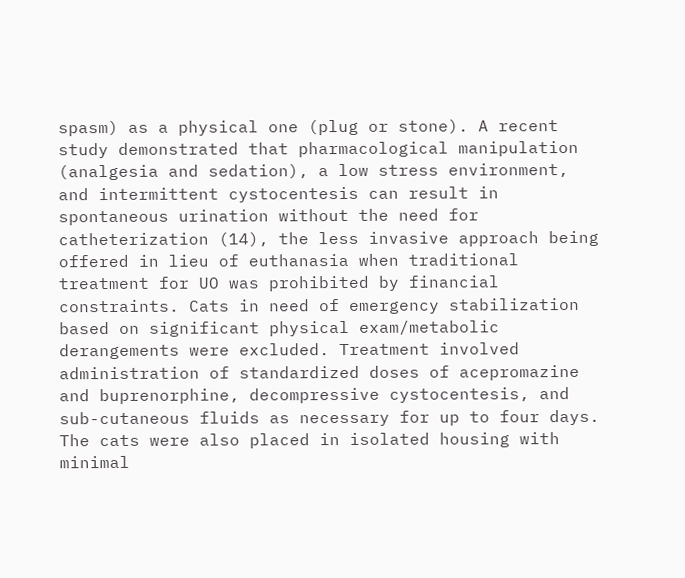spasm) as a physical one (plug or stone). A recent study demonstrated that pharmacological manipulation (analgesia and sedation), a low stress environment, and intermittent cystocentesis can result in spontaneous urination without the need for catheterization (14), the less invasive approach being offered in lieu of euthanasia when traditional treatment for UO was prohibited by financial constraints. Cats in need of emergency stabilization based on significant physical exam/metabolic derangements were excluded. Treatment involved administration of standardized doses of acepromazine and buprenorphine, decompressive cystocentesis, and sub-cutaneous fluids as necessary for up to four days. The cats were also placed in isolated housing with minimal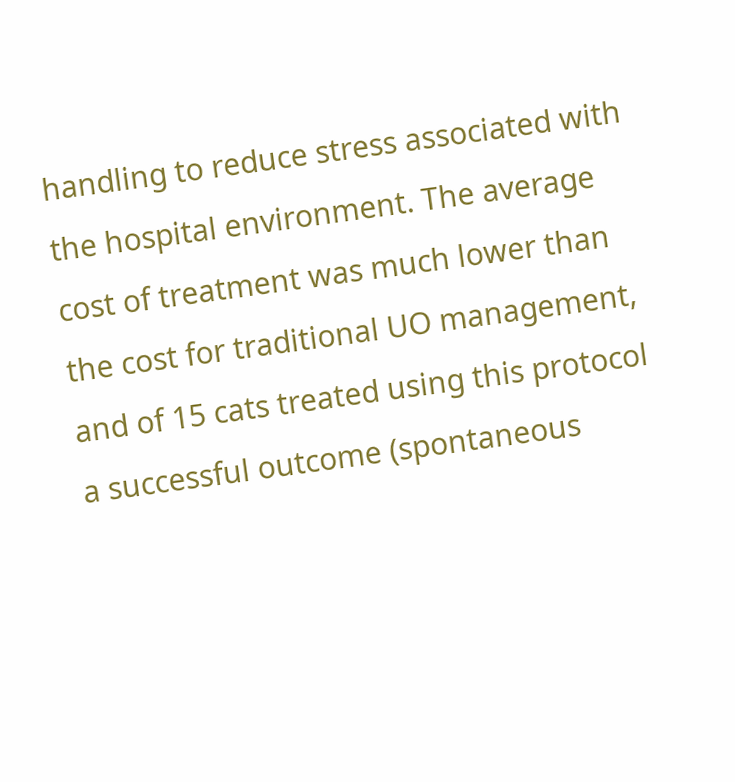handling to reduce stress associated with the hospital environment. The average cost of treatment was much lower than the cost for traditional UO management, and of 15 cats treated using this protocol a successful outcome (spontaneous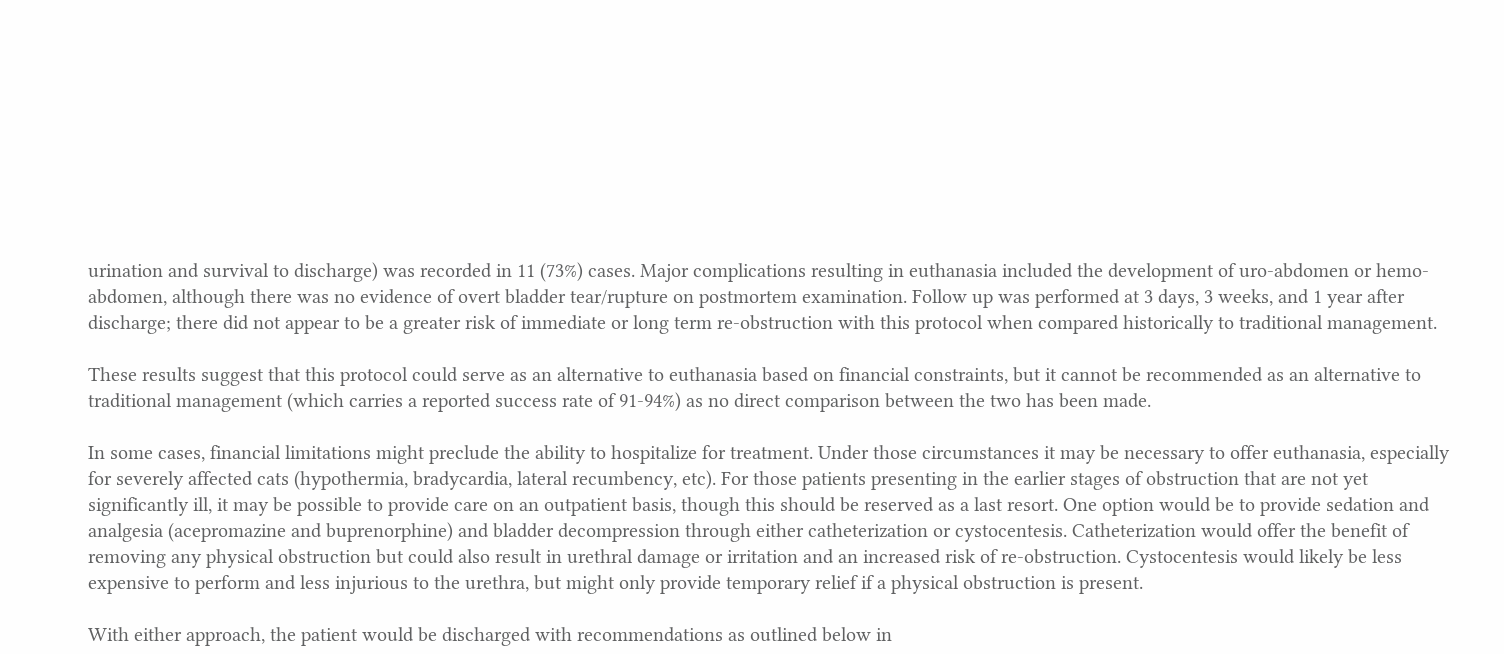urination and survival to discharge) was recorded in 11 (73%) cases. Major complications resulting in euthanasia included the development of uro-abdomen or hemo-abdomen, although there was no evidence of overt bladder tear/rupture on postmortem examination. Follow up was performed at 3 days, 3 weeks, and 1 year after discharge; there did not appear to be a greater risk of immediate or long term re-obstruction with this protocol when compared historically to traditional management.

These results suggest that this protocol could serve as an alternative to euthanasia based on financial constraints, but it cannot be recommended as an alternative to traditional management (which carries a reported success rate of 91-94%) as no direct comparison between the two has been made.

In some cases, financial limitations might preclude the ability to hospitalize for treatment. Under those circumstances it may be necessary to offer euthanasia, especially for severely affected cats (hypothermia, bradycardia, lateral recumbency, etc). For those patients presenting in the earlier stages of obstruction that are not yet significantly ill, it may be possible to provide care on an outpatient basis, though this should be reserved as a last resort. One option would be to provide sedation and analgesia (acepromazine and buprenorphine) and bladder decompression through either catheterization or cystocentesis. Catheterization would offer the benefit of removing any physical obstruction but could also result in urethral damage or irritation and an increased risk of re-obstruction. Cystocentesis would likely be less expensive to perform and less injurious to the urethra, but might only provide temporary relief if a physical obstruction is present.

With either approach, the patient would be discharged with recommendations as outlined below in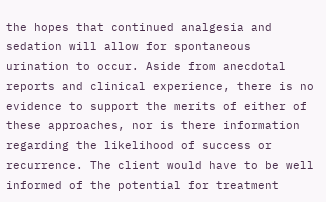the hopes that continued analgesia and sedation will allow for spontaneous urination to occur. Aside from anecdotal reports and clinical experience, there is no evidence to support the merits of either of these approaches, nor is there information regarding the likelihood of success or recurrence. The client would have to be well informed of the potential for treatment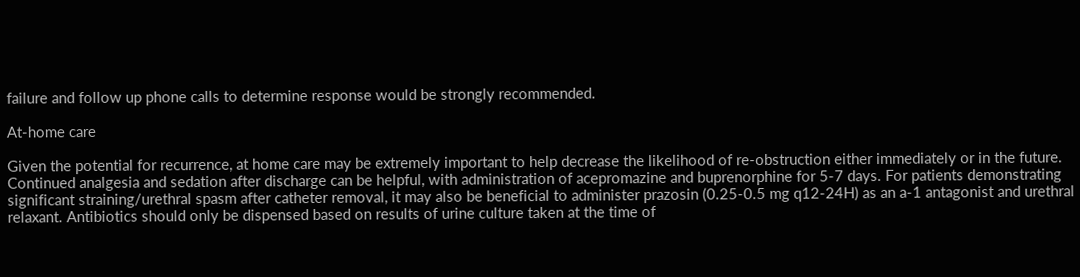failure and follow up phone calls to determine response would be strongly recommended.

At-home care

Given the potential for recurrence, at home care may be extremely important to help decrease the likelihood of re-obstruction either immediately or in the future. Continued analgesia and sedation after discharge can be helpful, with administration of acepromazine and buprenorphine for 5-7 days. For patients demonstrating significant straining/urethral spasm after catheter removal, it may also be beneficial to administer prazosin (0.25-0.5 mg q12-24H) as an a-1 antagonist and urethral relaxant. Antibiotics should only be dispensed based on results of urine culture taken at the time of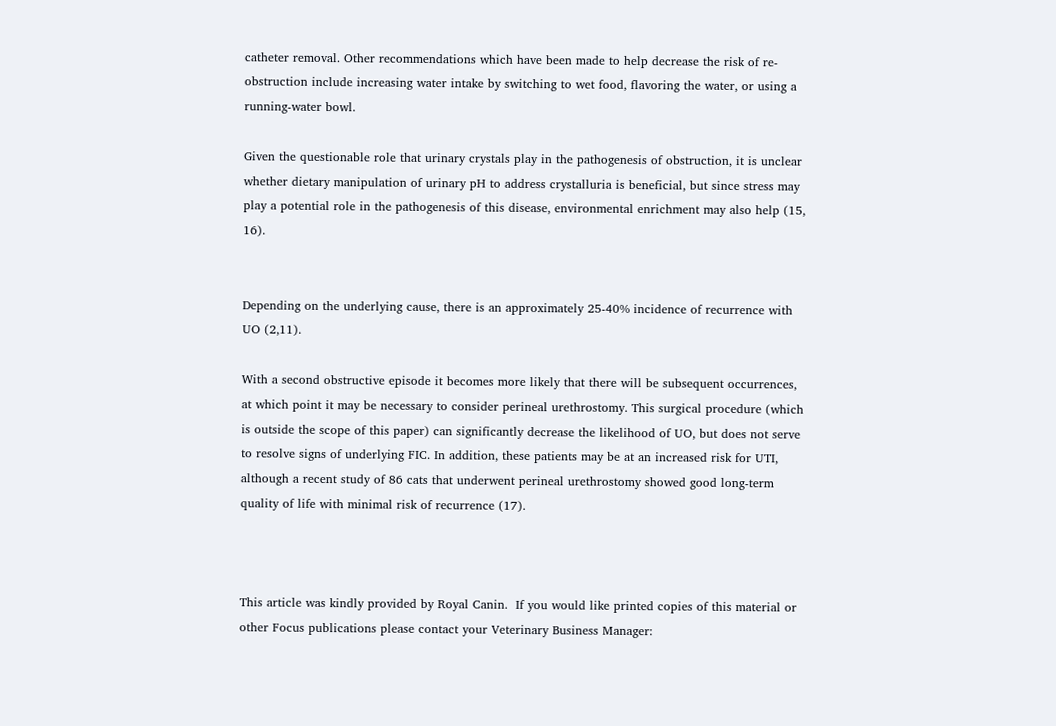catheter removal. Other recommendations which have been made to help decrease the risk of re-obstruction include increasing water intake by switching to wet food, flavoring the water, or using a running-water bowl.

Given the questionable role that urinary crystals play in the pathogenesis of obstruction, it is unclear whether dietary manipulation of urinary pH to address crystalluria is beneficial, but since stress may play a potential role in the pathogenesis of this disease, environmental enrichment may also help (15, 16).


Depending on the underlying cause, there is an approximately 25-40% incidence of recurrence with UO (2,11).

With a second obstructive episode it becomes more likely that there will be subsequent occurrences, at which point it may be necessary to consider perineal urethrostomy. This surgical procedure (which is outside the scope of this paper) can significantly decrease the likelihood of UO, but does not serve to resolve signs of underlying FIC. In addition, these patients may be at an increased risk for UTI, although a recent study of 86 cats that underwent perineal urethrostomy showed good long-term quality of life with minimal risk of recurrence (17).



This article was kindly provided by Royal Canin.  If you would like printed copies of this material or other Focus publications please contact your Veterinary Business Manager: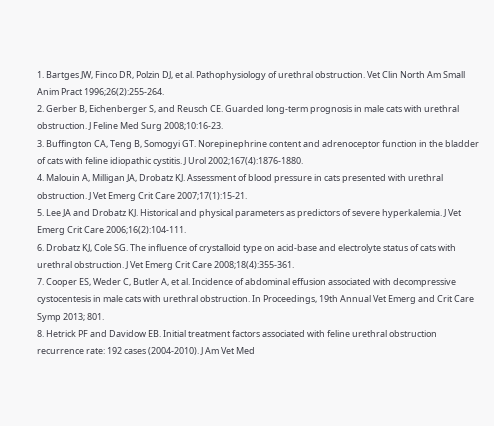1. Bartges JW, Finco DR, Polzin DJ, et al. Pathophysiology of urethral obstruction. Vet Clin North Am Small Anim Pract 1996;26(2):255-264.
2. Gerber B, Eichenberger S, and Reusch CE. Guarded long-term prognosis in male cats with urethral obstruction. J Feline Med Surg 2008;10:16-23.
3. Buffington CA, Teng B, Somogyi GT. Norepinephrine content and adrenoceptor function in the bladder of cats with feline idiopathic cystitis. J Urol 2002;167(4):1876-1880.
4. Malouin A, Milligan JA, Drobatz KJ. Assessment of blood pressure in cats presented with urethral obstruction. J Vet Emerg Crit Care 2007;17(1):15-21.
5. Lee JA and Drobatz KJ. Historical and physical parameters as predictors of severe hyperkalemia. J Vet Emerg Crit Care 2006;16(2):104-111.
6. Drobatz KJ, Cole SG. The influence of crystalloid type on acid-base and electrolyte status of cats with urethral obstruction. J Vet Emerg Crit Care 2008;18(4):355-361.
7. Cooper ES, Weder C, Butler A, et al. Incidence of abdominal effusion associated with decompressive cystocentesis in male cats with urethral obstruction. In Proceedings, 19th Annual Vet Emerg and Crit Care Symp 2013; 801.
8. Hetrick PF and Davidow EB. Initial treatment factors associated with feline urethral obstruction recurrence rate: 192 cases (2004-2010). J Am Vet Med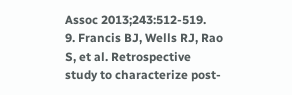Assoc 2013;243:512-519.
9. Francis BJ, Wells RJ, Rao S, et al. Retrospective study to characterize post-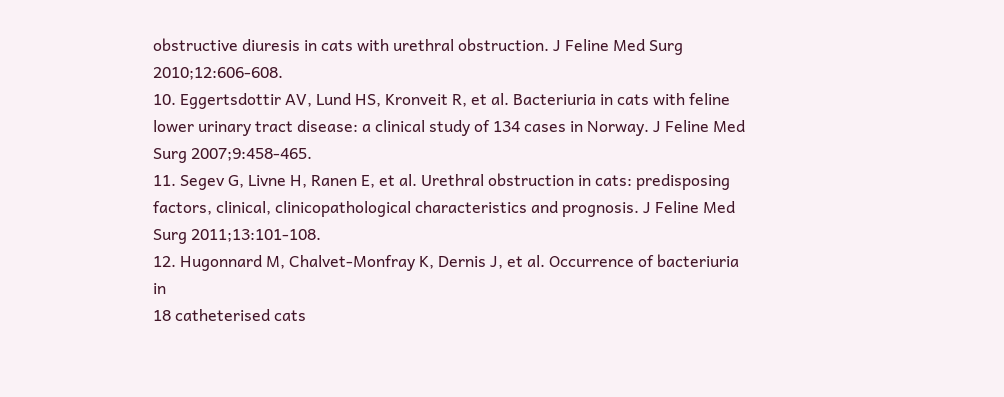obstructive diuresis in cats with urethral obstruction. J Feline Med Surg 2010;12:606-608.
10. Eggertsdottir AV, Lund HS, Kronveit R, et al. Bacteriuria in cats with feline lower urinary tract disease: a clinical study of 134 cases in Norway. J Feline Med Surg 2007;9:458-465.
11. Segev G, Livne H, Ranen E, et al. Urethral obstruction in cats: predisposing factors, clinical, clinicopathological characteristics and prognosis. J Feline Med Surg 2011;13:101-108.
12. Hugonnard M, Chalvet-Monfray K, Dernis J, et al. Occurrence of bacteriuria in
18 catheterised cats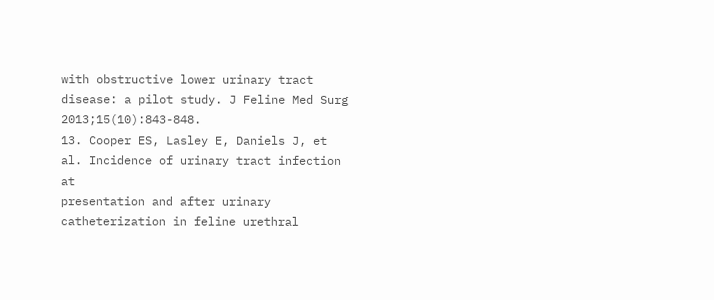with obstructive lower urinary tract disease: a pilot study. J Feline Med Surg 2013;15(10):843-848.
13. Cooper ES, Lasley E, Daniels J, et al. Incidence of urinary tract infection at
presentation and after urinary catheterization in feline urethral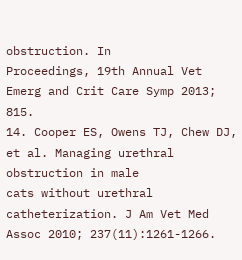obstruction. In
Proceedings, 19th Annual Vet Emerg and Crit Care Symp 2013; 815.
14. Cooper ES, Owens TJ, Chew DJ, et al. Managing urethral obstruction in male
cats without urethral catheterization. J Am Vet Med Assoc 2010; 237(11):1261-1266.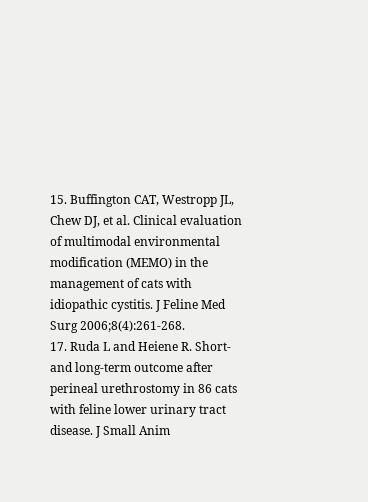15. Buffington CAT, Westropp JL, Chew DJ, et al. Clinical evaluation of multimodal environmental modification (MEMO) in the management of cats with idiopathic cystitis. J Feline Med Surg 2006;8(4):261-268.
17. Ruda L and Heiene R. Short- and long-term outcome after perineal urethrostomy in 86 cats with feline lower urinary tract disease. J Small Anim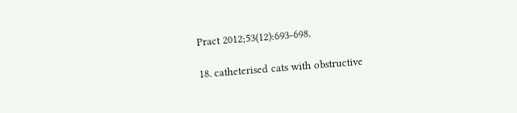Pract 2012;53(12):693-698.

18. catheterised cats with obstructive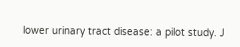lower urinary tract disease: a pilot study. J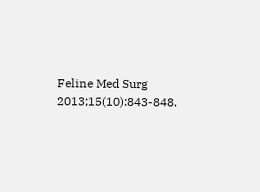Feline Med Surg 2013;15(10):843-848.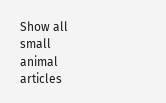Show all small animal articles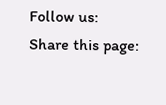Follow us:
Share this page: